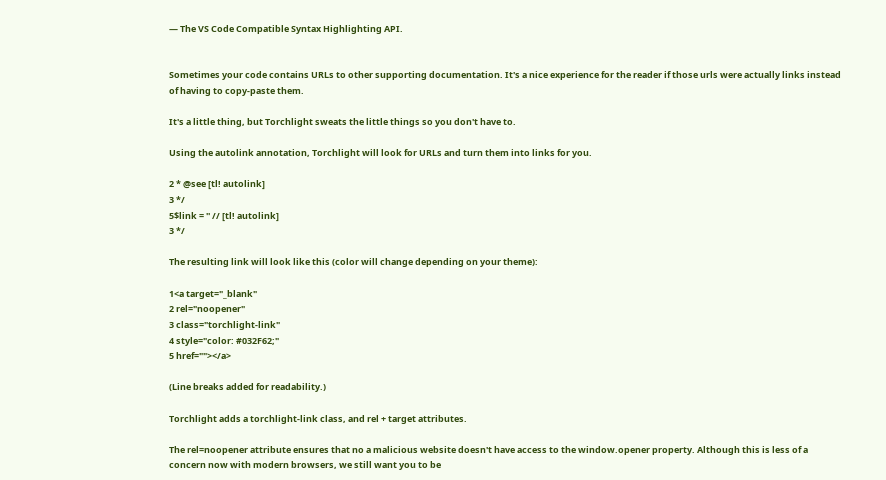— The VS Code Compatible Syntax Highlighting API.


Sometimes your code contains URLs to other supporting documentation. It's a nice experience for the reader if those urls were actually links instead of having to copy-paste them.

It's a little thing, but Torchlight sweats the little things so you don't have to.

Using the autolink annotation, Torchlight will look for URLs and turn them into links for you.

2 * @see [tl! autolink]
3 */
5$link = '' // [tl! autolink]
3 */

The resulting link will look like this (color will change depending on your theme):

1<a target="_blank"
2 rel="noopener"
3 class="torchlight-link"
4 style="color: #032F62;"
5 href=""></a>

(Line breaks added for readability.)

Torchlight adds a torchlight-link class, and rel + target attributes.

The rel=noopener attribute ensures that no a malicious website doesn't have access to the window.opener property. Although this is less of a concern now with modern browsers, we still want you to be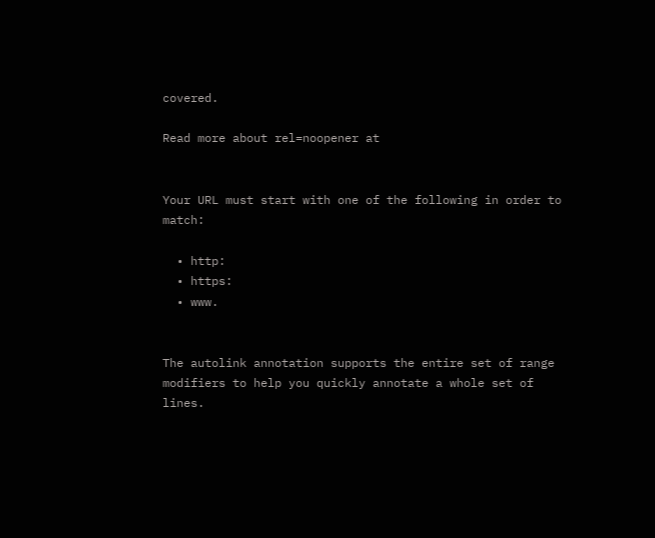covered.

Read more about rel=noopener at


Your URL must start with one of the following in order to match:

  • http:
  • https:
  • www.


The autolink annotation supports the entire set of range modifiers to help you quickly annotate a whole set of lines.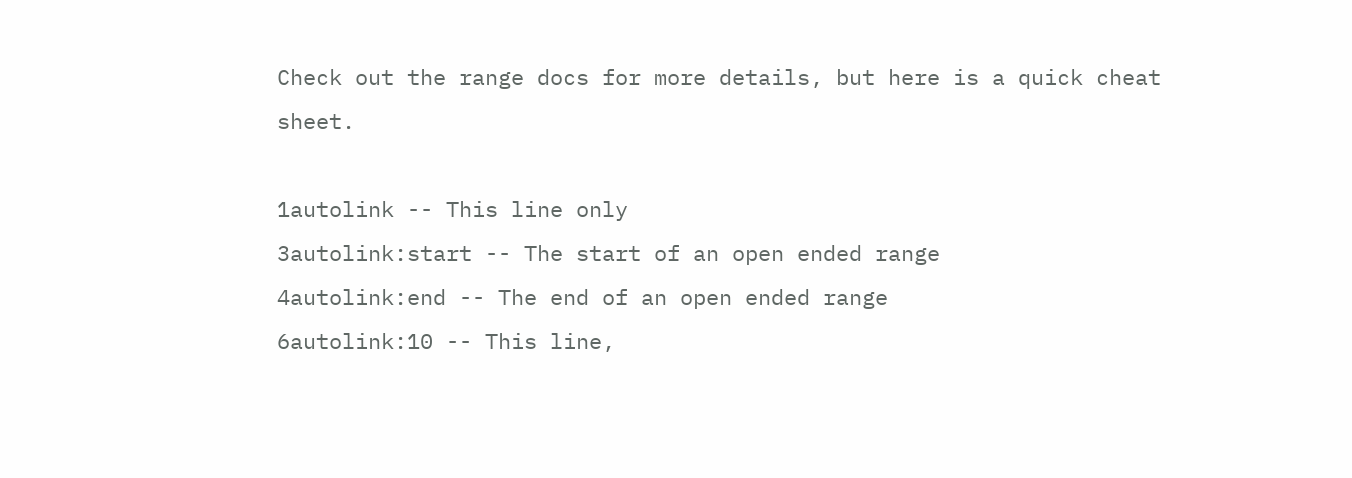Check out the range docs for more details, but here is a quick cheat sheet.

1autolink -- This line only
3autolink:start -- The start of an open ended range
4autolink:end -- The end of an open ended range
6autolink:10 -- This line,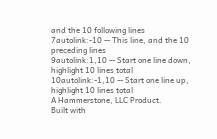and the 10 following lines
7autolink:-10 -- This line, and the 10 preceding lines
9autolink:1,10 -- Start one line down, highlight 10 lines total
10autolink:-1,10 -- Start one line up, highlight 10 lines total
A Hammerstone, LLC Product.
Built with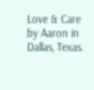Love & Care by Aaron in Dallas, Texas.